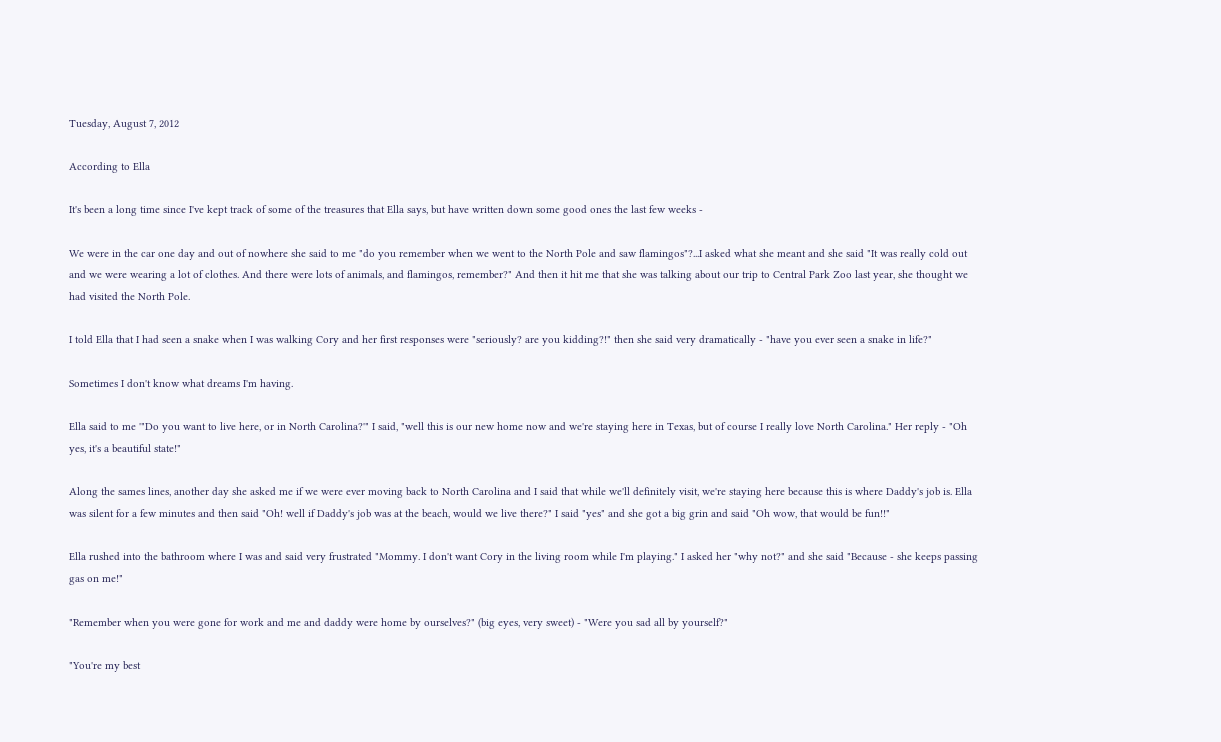Tuesday, August 7, 2012

According to Ella

It's been a long time since I've kept track of some of the treasures that Ella says, but have written down some good ones the last few weeks -

We were in the car one day and out of nowhere she said to me "do you remember when we went to the North Pole and saw flamingos"?...I asked what she meant and she said "It was really cold out and we were wearing a lot of clothes. And there were lots of animals, and flamingos, remember?" And then it hit me that she was talking about our trip to Central Park Zoo last year, she thought we had visited the North Pole.

I told Ella that I had seen a snake when I was walking Cory and her first responses were "seriously? are you kidding?!" then she said very dramatically - "have you ever seen a snake in life?"

Sometimes I don't know what dreams I'm having.

Ella said to me '"Do you want to live here, or in North Carolina?'" I said, "well this is our new home now and we're staying here in Texas, but of course I really love North Carolina." Her reply - "Oh yes, it's a beautiful state!"

Along the sames lines, another day she asked me if we were ever moving back to North Carolina and I said that while we'll definitely visit, we're staying here because this is where Daddy's job is. Ella was silent for a few minutes and then said "Oh! well if Daddy's job was at the beach, would we live there?" I said "yes" and she got a big grin and said "Oh wow, that would be fun!!"

Ella rushed into the bathroom where I was and said very frustrated "Mommy. I don't want Cory in the living room while I'm playing." I asked her "why not?" and she said "Because - she keeps passing gas on me!"

"Remember when you were gone for work and me and daddy were home by ourselves?" (big eyes, very sweet) - "Were you sad all by yourself?"

"You're my best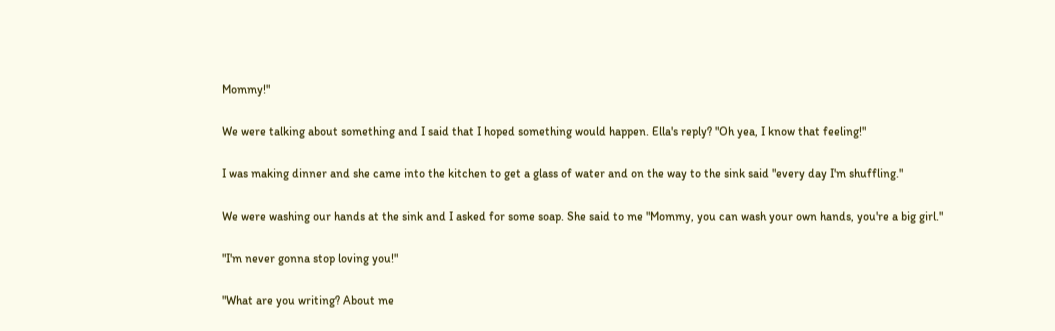Mommy!"

We were talking about something and I said that I hoped something would happen. Ella's reply? "Oh yea, I know that feeling!"

I was making dinner and she came into the kitchen to get a glass of water and on the way to the sink said "every day I'm shuffling."

We were washing our hands at the sink and I asked for some soap. She said to me "Mommy, you can wash your own hands, you're a big girl."

"I'm never gonna stop loving you!"

"What are you writing? About me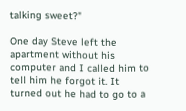talking sweet?"

One day Steve left the apartment without his computer and I called him to tell him he forgot it. It turned out he had to go to a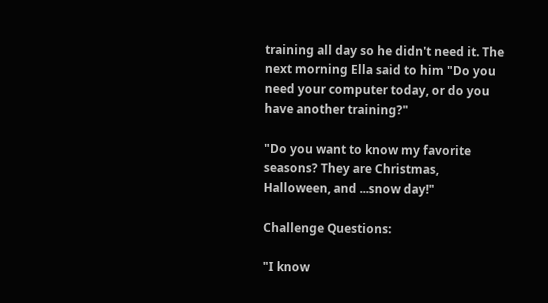training all day so he didn't need it. The next morning Ella said to him "Do you need your computer today, or do you have another training?"

"Do you want to know my favorite seasons? They are Christmas, Halloween, and ...snow day!"

Challenge Questions:

"I know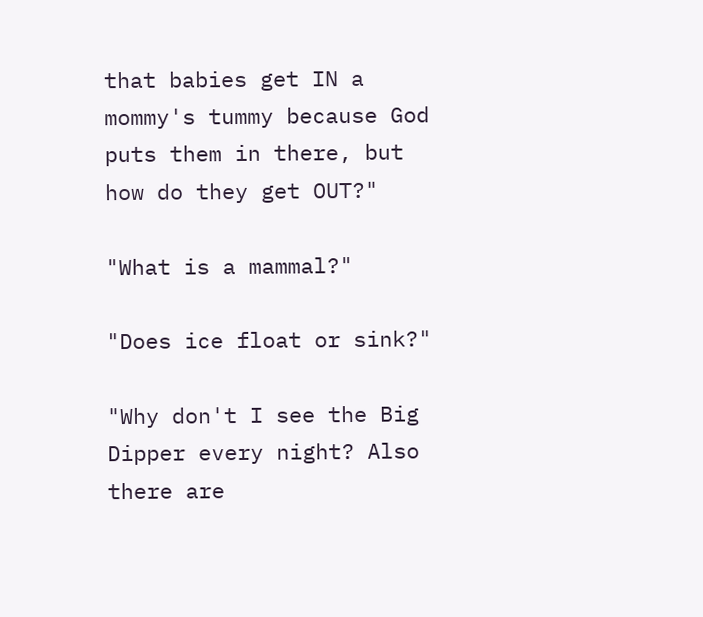that babies get IN a mommy's tummy because God puts them in there, but how do they get OUT?"

"What is a mammal?"

"Does ice float or sink?"

"Why don't I see the Big Dipper every night? Also there are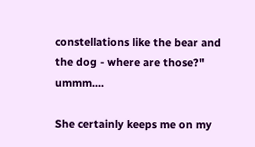constellations like the bear and the dog - where are those?" ummm....

She certainly keeps me on my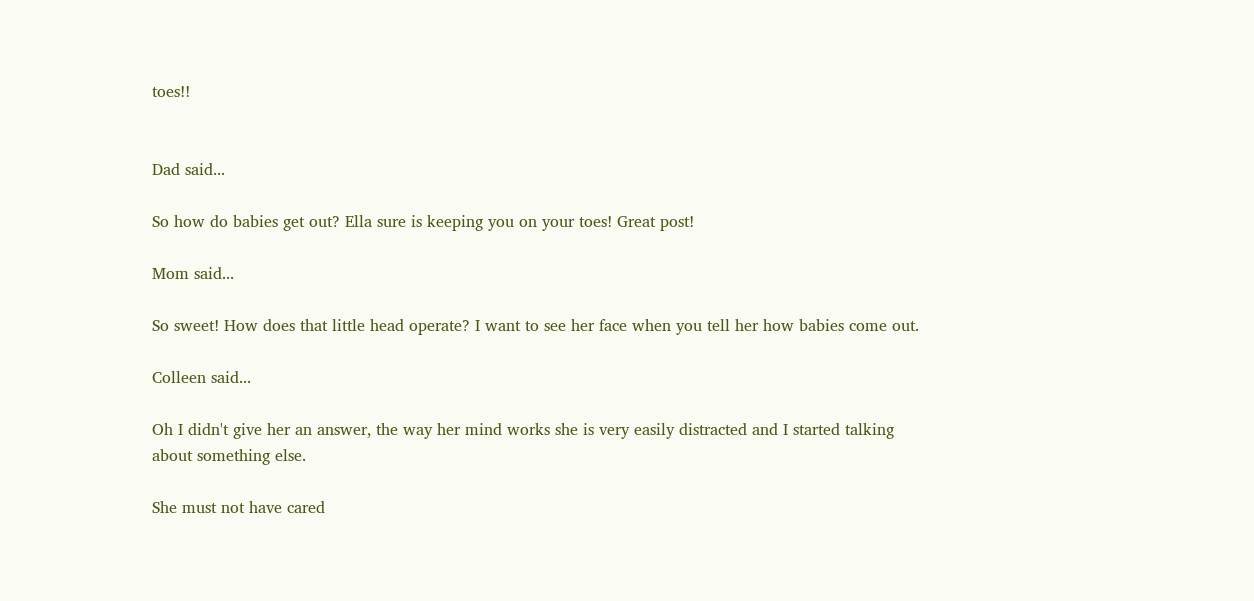toes!!


Dad said...

So how do babies get out? Ella sure is keeping you on your toes! Great post!

Mom said...

So sweet! How does that little head operate? I want to see her face when you tell her how babies come out.

Colleen said...

Oh I didn't give her an answer, the way her mind works she is very easily distracted and I started talking about something else.

She must not have cared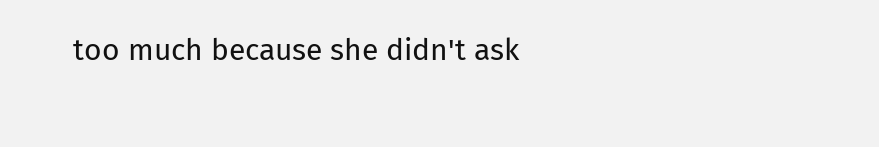too much because she didn't ask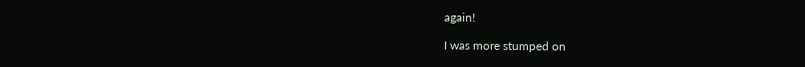again!

I was more stumped on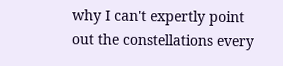why I can't expertly point out the constellations every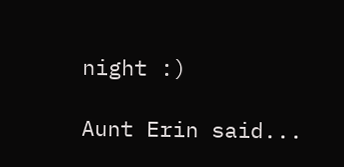night :)

Aunt Erin said...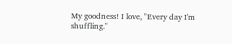My goodness! I love, "Every day I'm shuffling."